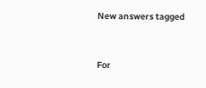New answers tagged


For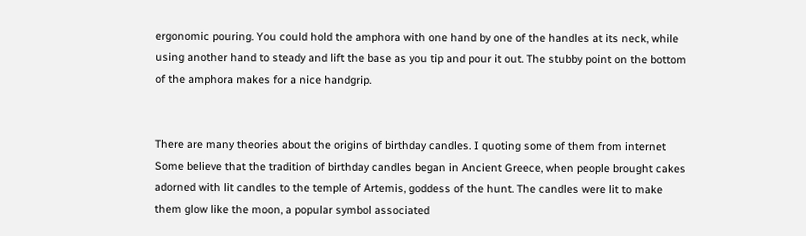ergonomic pouring. You could hold the amphora with one hand by one of the handles at its neck, while using another hand to steady and lift the base as you tip and pour it out. The stubby point on the bottom of the amphora makes for a nice handgrip.


There are many theories about the origins of birthday candles. I quoting some of them from internet Some believe that the tradition of birthday candles began in Ancient Greece, when people brought cakes adorned with lit candles to the temple of Artemis, goddess of the hunt. The candles were lit to make them glow like the moon, a popular symbol associated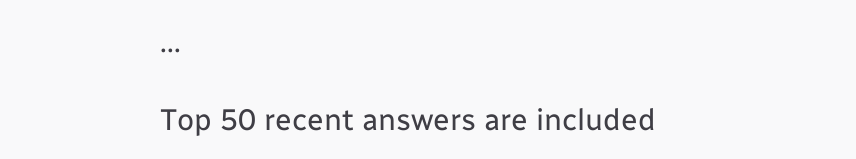...

Top 50 recent answers are included